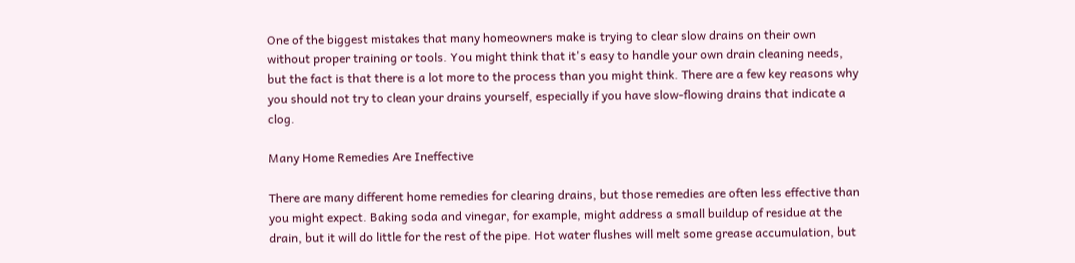One of the biggest mistakes that many homeowners make is trying to clear slow drains on their own without proper training or tools. You might think that it's easy to handle your own drain cleaning needs, but the fact is that there is a lot more to the process than you might think. There are a few key reasons why you should not try to clean your drains yourself, especially if you have slow-flowing drains that indicate a clog.

Many Home Remedies Are Ineffective

There are many different home remedies for clearing drains, but those remedies are often less effective than you might expect. Baking soda and vinegar, for example, might address a small buildup of residue at the drain, but it will do little for the rest of the pipe. Hot water flushes will melt some grease accumulation, but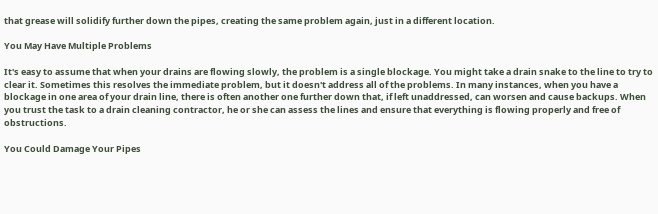that grease will solidify further down the pipes, creating the same problem again, just in a different location.

You May Have Multiple Problems

It's easy to assume that when your drains are flowing slowly, the problem is a single blockage. You might take a drain snake to the line to try to clear it. Sometimes this resolves the immediate problem, but it doesn't address all of the problems. In many instances, when you have a blockage in one area of your drain line, there is often another one further down that, if left unaddressed, can worsen and cause backups. When you trust the task to a drain cleaning contractor, he or she can assess the lines and ensure that everything is flowing properly and free of obstructions.

You Could Damage Your Pipes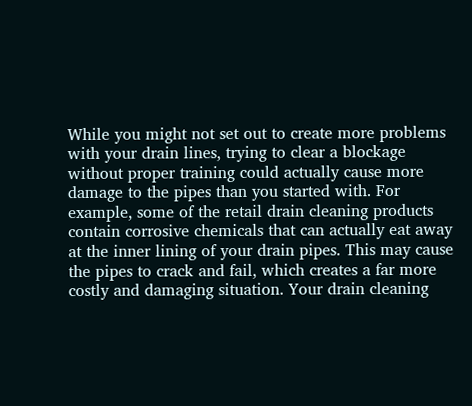While you might not set out to create more problems with your drain lines, trying to clear a blockage without proper training could actually cause more damage to the pipes than you started with. For example, some of the retail drain cleaning products contain corrosive chemicals that can actually eat away at the inner lining of your drain pipes. This may cause the pipes to crack and fail, which creates a far more costly and damaging situation. Your drain cleaning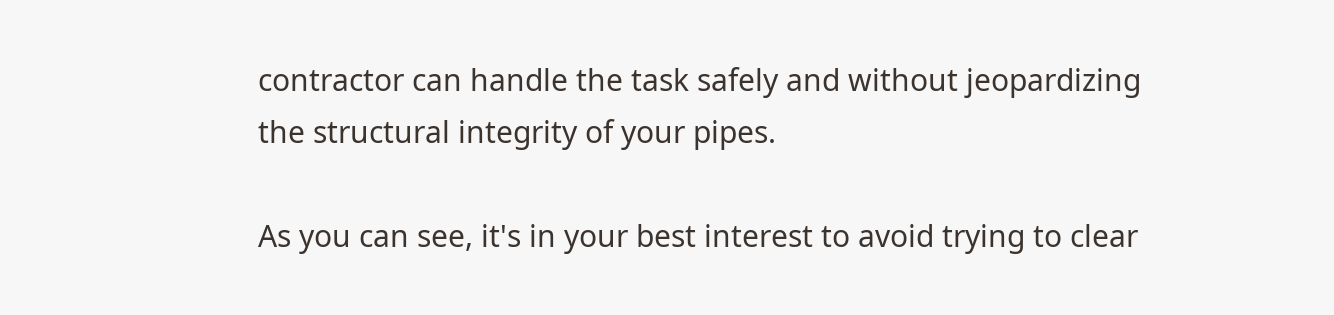contractor can handle the task safely and without jeopardizing the structural integrity of your pipes.

As you can see, it's in your best interest to avoid trying to clear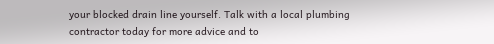your blocked drain line yourself. Talk with a local plumbing contractor today for more advice and to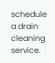schedule a drain cleaning service.